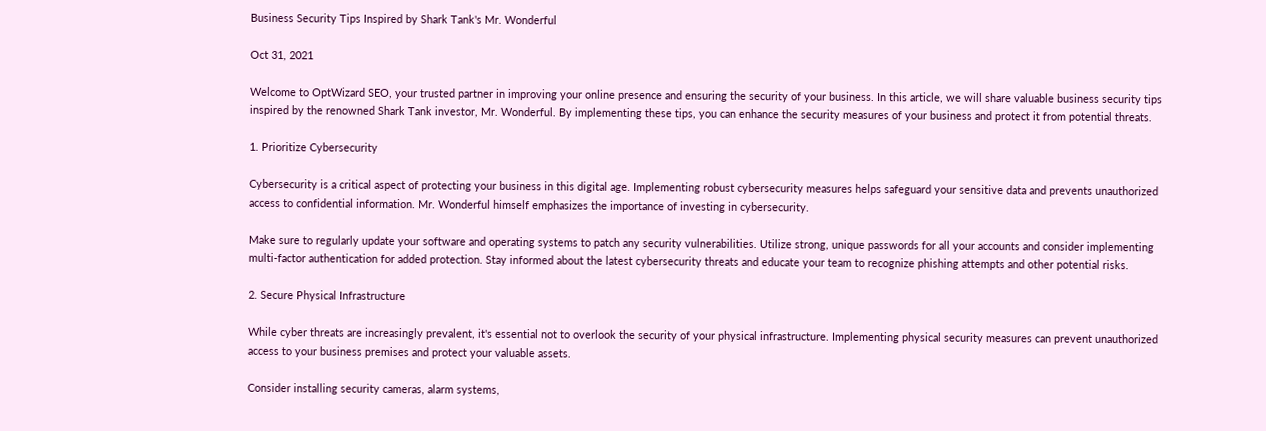Business Security Tips Inspired by Shark Tank's Mr. Wonderful

Oct 31, 2021

Welcome to OptWizard SEO, your trusted partner in improving your online presence and ensuring the security of your business. In this article, we will share valuable business security tips inspired by the renowned Shark Tank investor, Mr. Wonderful. By implementing these tips, you can enhance the security measures of your business and protect it from potential threats.

1. Prioritize Cybersecurity

Cybersecurity is a critical aspect of protecting your business in this digital age. Implementing robust cybersecurity measures helps safeguard your sensitive data and prevents unauthorized access to confidential information. Mr. Wonderful himself emphasizes the importance of investing in cybersecurity.

Make sure to regularly update your software and operating systems to patch any security vulnerabilities. Utilize strong, unique passwords for all your accounts and consider implementing multi-factor authentication for added protection. Stay informed about the latest cybersecurity threats and educate your team to recognize phishing attempts and other potential risks.

2. Secure Physical Infrastructure

While cyber threats are increasingly prevalent, it's essential not to overlook the security of your physical infrastructure. Implementing physical security measures can prevent unauthorized access to your business premises and protect your valuable assets.

Consider installing security cameras, alarm systems,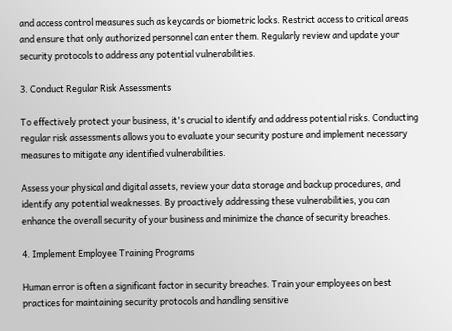and access control measures such as keycards or biometric locks. Restrict access to critical areas and ensure that only authorized personnel can enter them. Regularly review and update your security protocols to address any potential vulnerabilities.

3. Conduct Regular Risk Assessments

To effectively protect your business, it's crucial to identify and address potential risks. Conducting regular risk assessments allows you to evaluate your security posture and implement necessary measures to mitigate any identified vulnerabilities.

Assess your physical and digital assets, review your data storage and backup procedures, and identify any potential weaknesses. By proactively addressing these vulnerabilities, you can enhance the overall security of your business and minimize the chance of security breaches.

4. Implement Employee Training Programs

Human error is often a significant factor in security breaches. Train your employees on best practices for maintaining security protocols and handling sensitive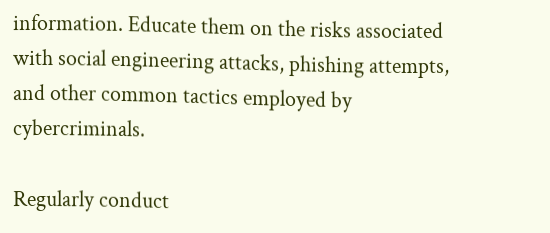information. Educate them on the risks associated with social engineering attacks, phishing attempts, and other common tactics employed by cybercriminals.

Regularly conduct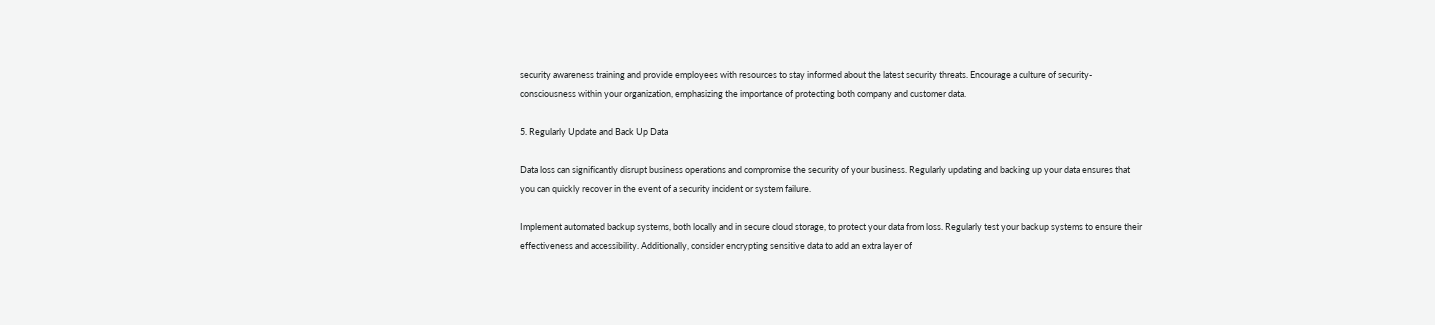security awareness training and provide employees with resources to stay informed about the latest security threats. Encourage a culture of security-consciousness within your organization, emphasizing the importance of protecting both company and customer data.

5. Regularly Update and Back Up Data

Data loss can significantly disrupt business operations and compromise the security of your business. Regularly updating and backing up your data ensures that you can quickly recover in the event of a security incident or system failure.

Implement automated backup systems, both locally and in secure cloud storage, to protect your data from loss. Regularly test your backup systems to ensure their effectiveness and accessibility. Additionally, consider encrypting sensitive data to add an extra layer of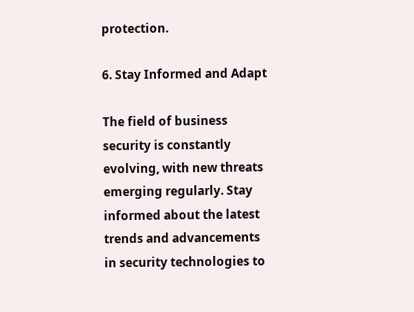protection.

6. Stay Informed and Adapt

The field of business security is constantly evolving, with new threats emerging regularly. Stay informed about the latest trends and advancements in security technologies to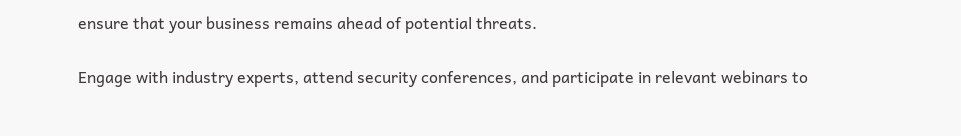ensure that your business remains ahead of potential threats.

Engage with industry experts, attend security conferences, and participate in relevant webinars to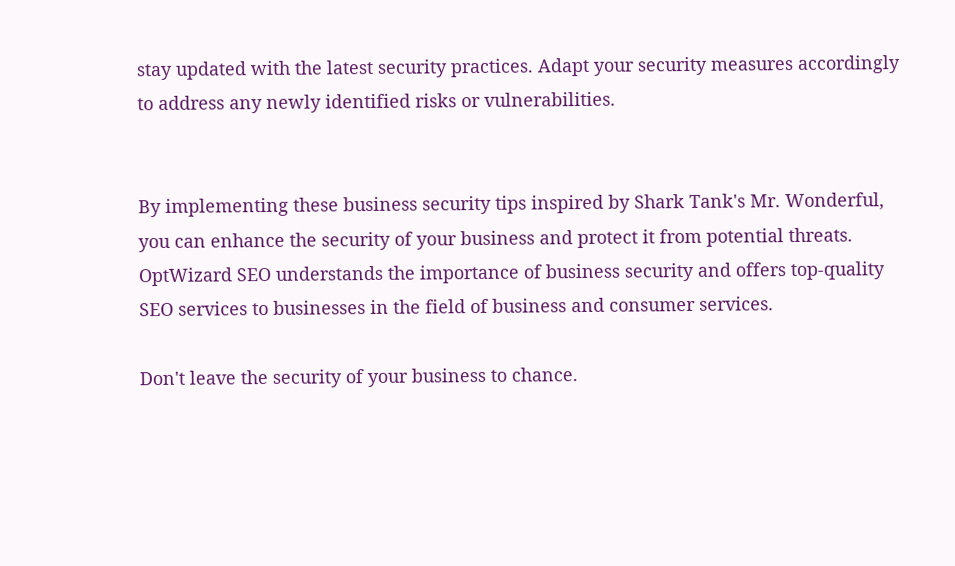stay updated with the latest security practices. Adapt your security measures accordingly to address any newly identified risks or vulnerabilities.


By implementing these business security tips inspired by Shark Tank's Mr. Wonderful, you can enhance the security of your business and protect it from potential threats. OptWizard SEO understands the importance of business security and offers top-quality SEO services to businesses in the field of business and consumer services.

Don't leave the security of your business to chance.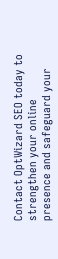Contact OptWizard SEO today to strengthen your online presence and safeguard your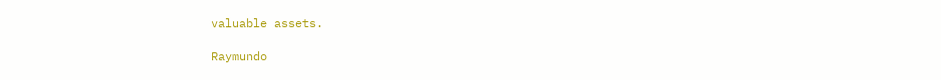valuable assets.

Raymundo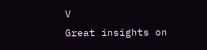V
Great insights on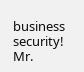business security! Mr.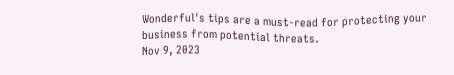Wonderful's tips are a must-read for protecting your business from potential threats.
Nov 9, 2023